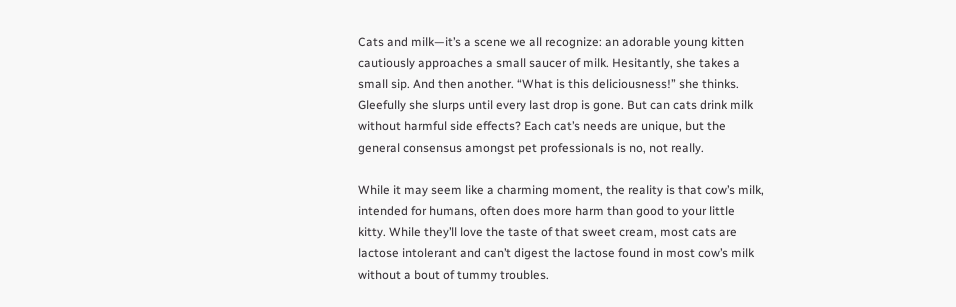Cats and milk—it’s a scene we all recognize: an adorable young kitten cautiously approaches a small saucer of milk. Hesitantly, she takes a small sip. And then another. “What is this deliciousness!” she thinks. Gleefully she slurps until every last drop is gone. But can cats drink milk without harmful side effects? Each cat’s needs are unique, but the general consensus amongst pet professionals is no, not really.

While it may seem like a charming moment, the reality is that cow’s milk, intended for humans, often does more harm than good to your little kitty. While they’ll love the taste of that sweet cream, most cats are lactose intolerant and can’t digest the lactose found in most cow’s milk without a bout of tummy troubles.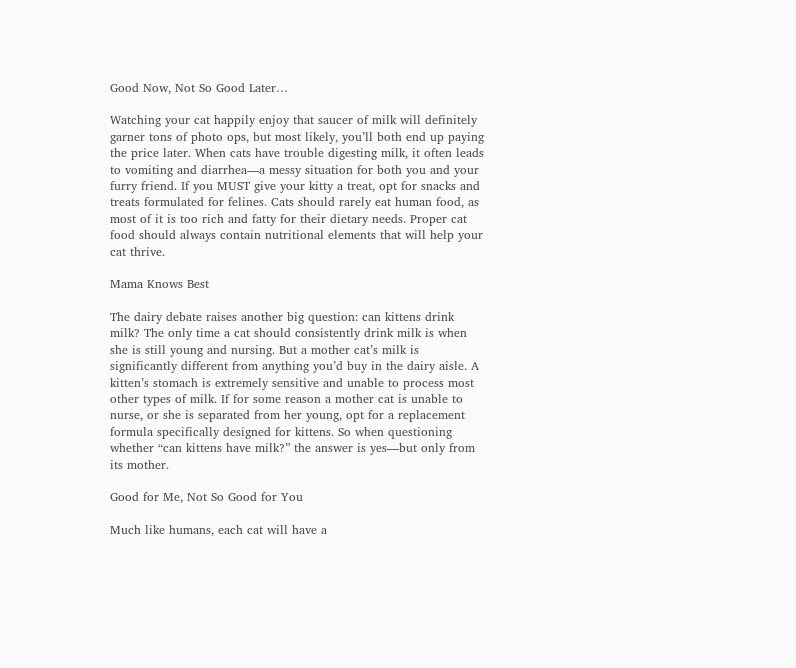Good Now, Not So Good Later…

Watching your cat happily enjoy that saucer of milk will definitely garner tons of photo ops, but most likely, you’ll both end up paying the price later. When cats have trouble digesting milk, it often leads to vomiting and diarrhea—a messy situation for both you and your furry friend. If you MUST give your kitty a treat, opt for snacks and treats formulated for felines. Cats should rarely eat human food, as most of it is too rich and fatty for their dietary needs. Proper cat food should always contain nutritional elements that will help your cat thrive.

Mama Knows Best

The dairy debate raises another big question: can kittens drink milk? The only time a cat should consistently drink milk is when she is still young and nursing. But a mother cat’s milk is significantly different from anything you’d buy in the dairy aisle. A kitten’s stomach is extremely sensitive and unable to process most other types of milk. If for some reason a mother cat is unable to nurse, or she is separated from her young, opt for a replacement formula specifically designed for kittens. So when questioning whether “can kittens have milk?” the answer is yes—but only from its mother.

Good for Me, Not So Good for You

Much like humans, each cat will have a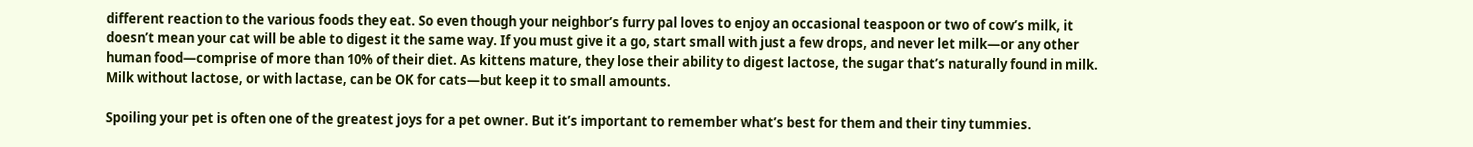different reaction to the various foods they eat. So even though your neighbor’s furry pal loves to enjoy an occasional teaspoon or two of cow’s milk, it doesn’t mean your cat will be able to digest it the same way. If you must give it a go, start small with just a few drops, and never let milk—or any other human food—comprise of more than 10% of their diet. As kittens mature, they lose their ability to digest lactose, the sugar that’s naturally found in milk. Milk without lactose, or with lactase, can be OK for cats—but keep it to small amounts.

Spoiling your pet is often one of the greatest joys for a pet owner. But it’s important to remember what’s best for them and their tiny tummies.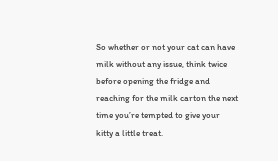So whether or not your cat can have milk without any issue, think twice before opening the fridge and reaching for the milk carton the next time you’re tempted to give your kitty a little treat.